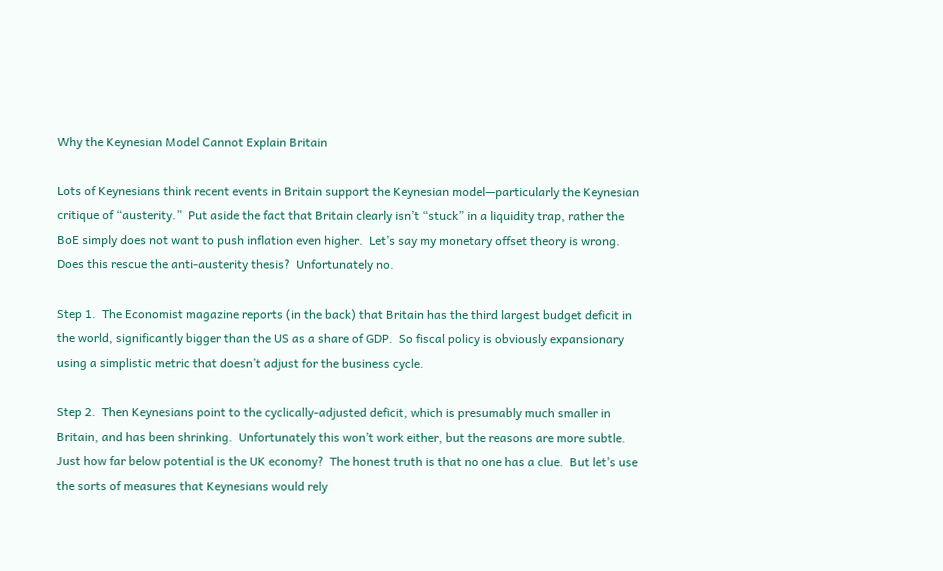Why the Keynesian Model Cannot Explain Britain

Lots of Keynesians think recent events in Britain support the Keynesian model—particularly the Keynesian critique of “austerity.”  Put aside the fact that Britain clearly isn’t “stuck” in a liquidity trap, rather the BoE simply does not want to push inflation even higher.  Let’s say my monetary offset theory is wrong.  Does this rescue the anti-austerity thesis?  Unfortunately no.

Step 1.  The Economist magazine reports (in the back) that Britain has the third largest budget deficit in the world, significantly bigger than the US as a share of GDP.  So fiscal policy is obviously expansionary using a simplistic metric that doesn’t adjust for the business cycle.

Step 2.  Then Keynesians point to the cyclically-adjusted deficit, which is presumably much smaller in Britain, and has been shrinking.  Unfortunately this won’t work either, but the reasons are more subtle.  Just how far below potential is the UK economy?  The honest truth is that no one has a clue.  But let’s use the sorts of measures that Keynesians would rely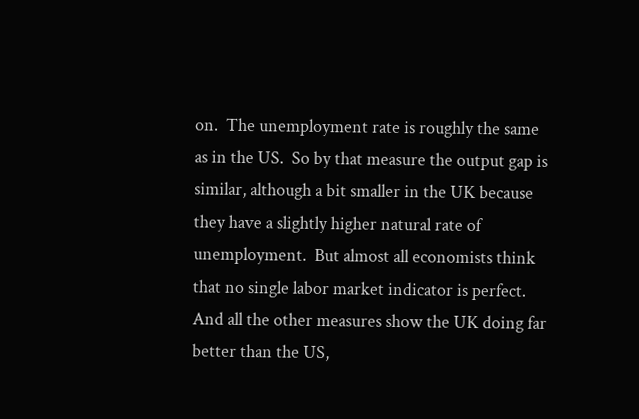on.  The unemployment rate is roughly the same as in the US.  So by that measure the output gap is similar, although a bit smaller in the UK because they have a slightly higher natural rate of unemployment.  But almost all economists think that no single labor market indicator is perfect.  And all the other measures show the UK doing far better than the US,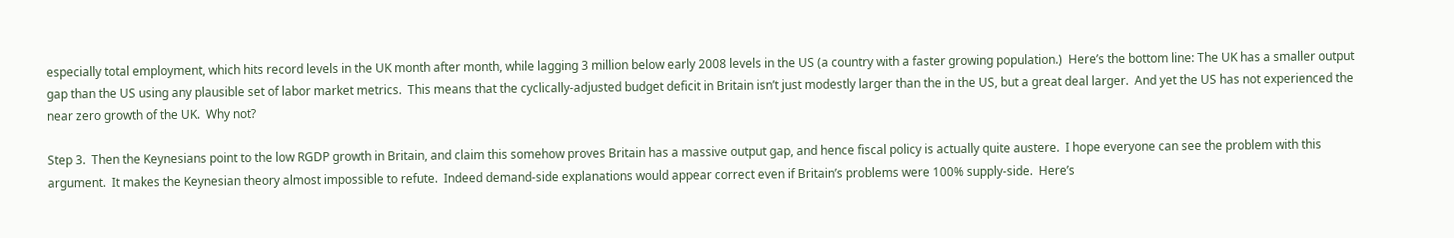especially total employment, which hits record levels in the UK month after month, while lagging 3 million below early 2008 levels in the US (a country with a faster growing population.)  Here’s the bottom line: The UK has a smaller output gap than the US using any plausible set of labor market metrics.  This means that the cyclically-adjusted budget deficit in Britain isn’t just modestly larger than the in the US, but a great deal larger.  And yet the US has not experienced the near zero growth of the UK.  Why not?

Step 3.  Then the Keynesians point to the low RGDP growth in Britain, and claim this somehow proves Britain has a massive output gap, and hence fiscal policy is actually quite austere.  I hope everyone can see the problem with this argument.  It makes the Keynesian theory almost impossible to refute.  Indeed demand-side explanations would appear correct even if Britain’s problems were 100% supply-side.  Here’s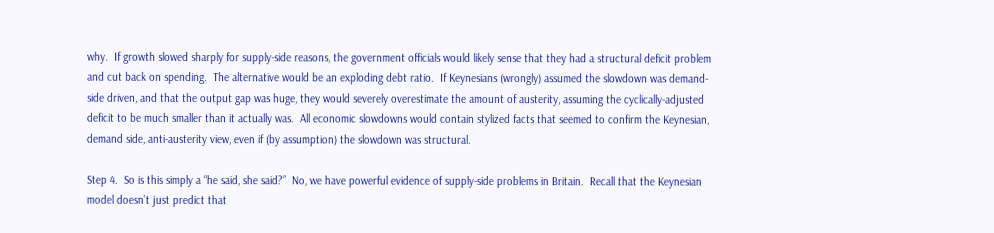why.  If growth slowed sharply for supply-side reasons, the government officials would likely sense that they had a structural deficit problem and cut back on spending.  The alternative would be an exploding debt ratio.  If Keynesians (wrongly) assumed the slowdown was demand-side driven, and that the output gap was huge, they would severely overestimate the amount of austerity, assuming the cyclically-adjusted deficit to be much smaller than it actually was.  All economic slowdowns would contain stylized facts that seemed to confirm the Keynesian, demand side, anti-austerity view, even if (by assumption) the slowdown was structural.

Step 4.  So is this simply a “he said, she said?”  No, we have powerful evidence of supply-side problems in Britain.  Recall that the Keynesian model doesn’t just predict that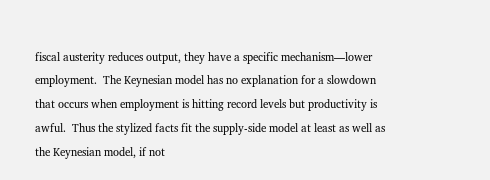fiscal austerity reduces output, they have a specific mechanism—lower employment.  The Keynesian model has no explanation for a slowdown that occurs when employment is hitting record levels but productivity is awful.  Thus the stylized facts fit the supply-side model at least as well as the Keynesian model, if not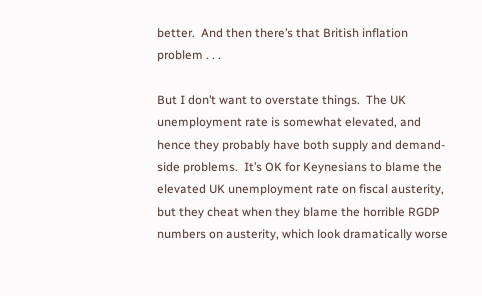better.  And then there’s that British inflation problem . . .

But I don’t want to overstate things.  The UK unemployment rate is somewhat elevated, and hence they probably have both supply and demand-side problems.  It’s OK for Keynesians to blame the elevated UK unemployment rate on fiscal austerity, but they cheat when they blame the horrible RGDP numbers on austerity, which look dramatically worse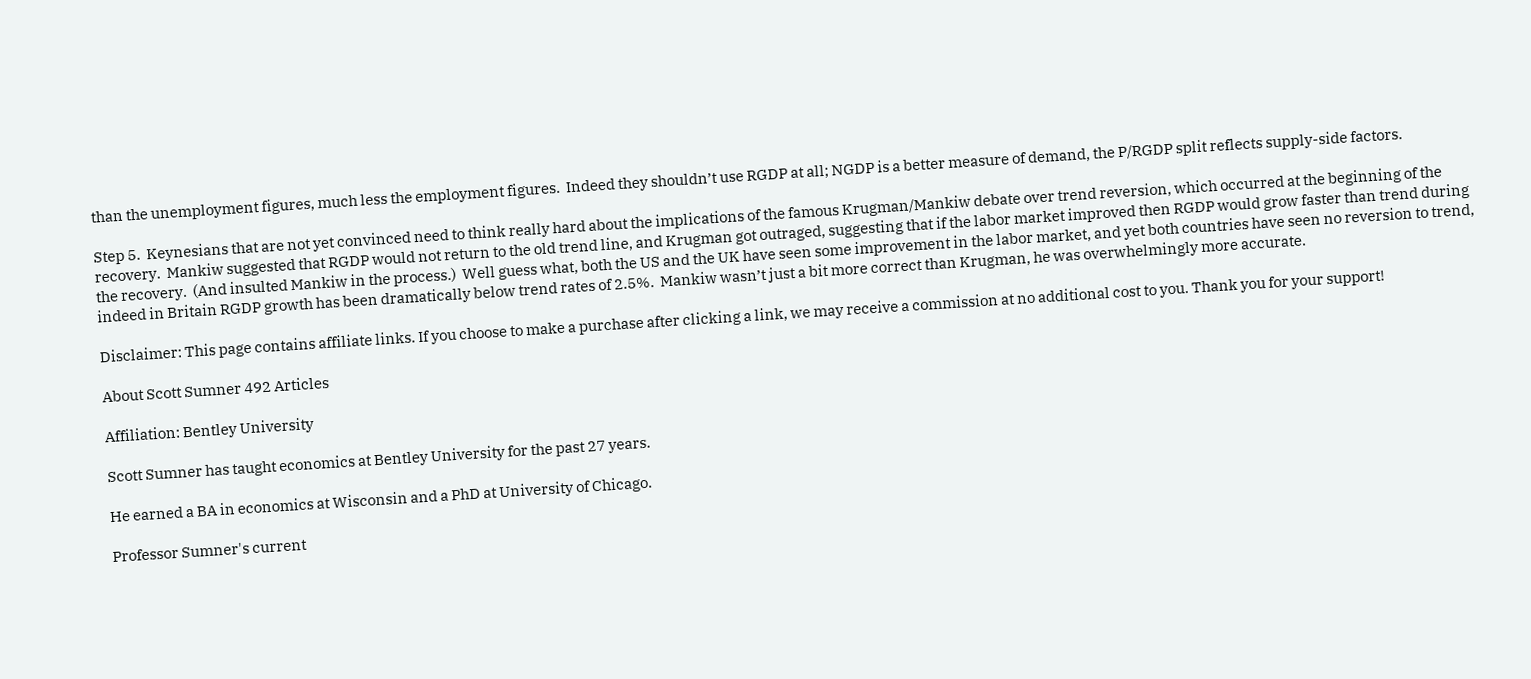than the unemployment figures, much less the employment figures.  Indeed they shouldn’t use RGDP at all; NGDP is a better measure of demand, the P/RGDP split reflects supply-side factors.

Step 5.  Keynesians that are not yet convinced need to think really hard about the implications of the famous Krugman/Mankiw debate over trend reversion, which occurred at the beginning of the recovery.  Mankiw suggested that RGDP would not return to the old trend line, and Krugman got outraged, suggesting that if the labor market improved then RGDP would grow faster than trend during the recovery.  (And insulted Mankiw in the process.)  Well guess what, both the US and the UK have seen some improvement in the labor market, and yet both countries have seen no reversion to trend, indeed in Britain RGDP growth has been dramatically below trend rates of 2.5%.  Mankiw wasn’t just a bit more correct than Krugman, he was overwhelmingly more accurate.

Disclaimer: This page contains affiliate links. If you choose to make a purchase after clicking a link, we may receive a commission at no additional cost to you. Thank you for your support!

About Scott Sumner 492 Articles

Affiliation: Bentley University

Scott Sumner has taught economics at Bentley University for the past 27 years.

He earned a BA in economics at Wisconsin and a PhD at University of Chicago.

Professor Sumner's current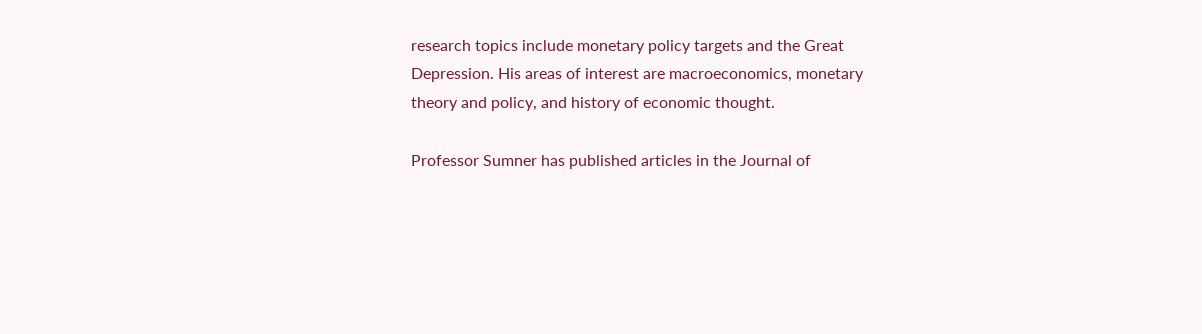research topics include monetary policy targets and the Great Depression. His areas of interest are macroeconomics, monetary theory and policy, and history of economic thought.

Professor Sumner has published articles in the Journal of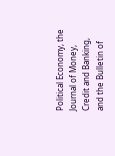Political Economy, the Journal of Money, Credit and Banking, and the Bulletin of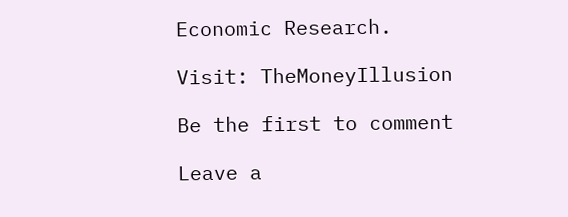Economic Research.

Visit: TheMoneyIllusion

Be the first to comment

Leave a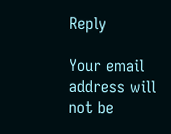Reply

Your email address will not be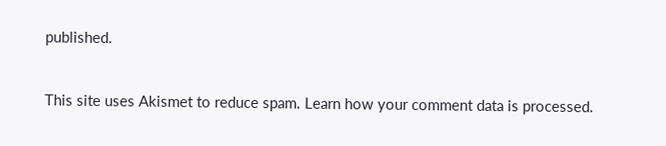published.


This site uses Akismet to reduce spam. Learn how your comment data is processed.